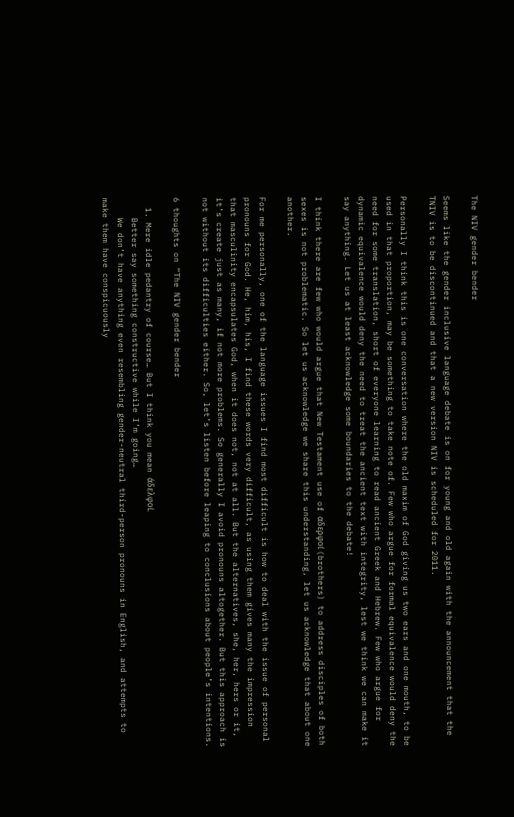The NIV gender bender

Seems like the gender inclusive language debate is on for young and old again with the announcement that the TNIV is to be discontinued and that a new version NIV is scheduled for 2011.

Personally I think this is one conversation where the old maxim of God giving us two ears and one mouth, to be used in that proportion, may be something to take note of. Few who argue for formal equivalence would deny the need for some translation, short of everyone learning to read ancient Greek and Hebrew. Few who argue for dynamic equivalence would deny the need to treat the ancient text with integrity, lest we think we can make it say anything. Let us at least acknowledge some boundaries to the debate!

I think there are few who would argue that New Testament use of αδερφοί (brothers) to address disciples of both sexes is not problematic. So let us acknowledge we share this understanding, let us acknowledge that about one another.

For me personally, one of the language issues I find most difficult is how to deal with the issue of personal pronouns for God. He, him, his, I find these words very difficult, as using them gives many the impression that masculinity encapsulates God, when it does not, not at all. But the alternatives, she, her, hers or it, it’s create just as many, if not more problems. So generally I avoid pronouns altogether. But this approach is not without its difficulties either. So, let’s listen before leaping to conclusions about people’s intentions.

6 thoughts on “The NIV gender bender

  1. Mere idle pedantry of course… But I think you mean ἀδελφοί.
    Better say something constructive while I’m going…
    We don’t have anything even resembling gender-neutral third-person pronouns in English, and attempts to make them have conspicuously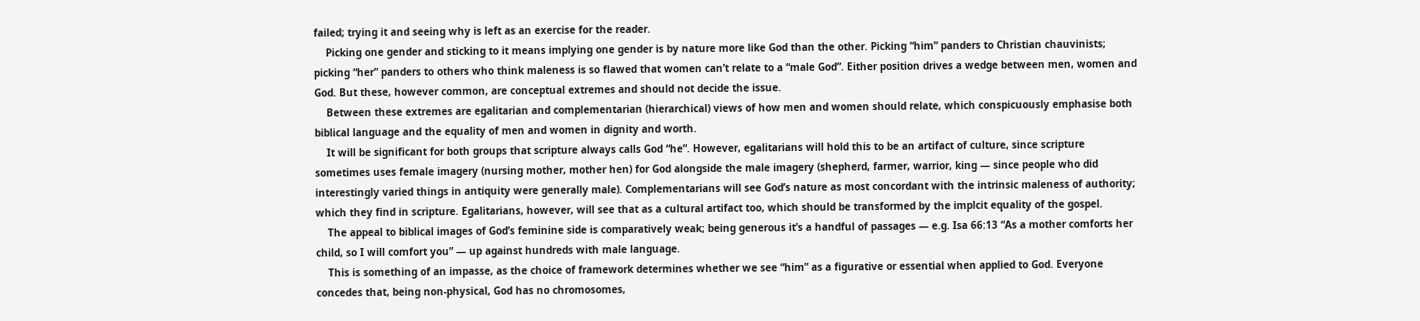failed; trying it and seeing why is left as an exercise for the reader.
    Picking one gender and sticking to it means implying one gender is by nature more like God than the other. Picking “him” panders to Christian chauvinists; picking “her” panders to others who think maleness is so flawed that women can’t relate to a “male God”. Either position drives a wedge between men, women and God. But these, however common, are conceptual extremes and should not decide the issue.
    Between these extremes are egalitarian and complementarian (hierarchical) views of how men and women should relate, which conspicuously emphasise both biblical language and the equality of men and women in dignity and worth.
    It will be significant for both groups that scripture always calls God “he”. However, egalitarians will hold this to be an artifact of culture, since scripture sometimes uses female imagery (nursing mother, mother hen) for God alongside the male imagery (shepherd, farmer, warrior, king — since people who did interestingly varied things in antiquity were generally male). Complementarians will see God’s nature as most concordant with the intrinsic maleness of authority; which they find in scripture. Egalitarians, however, will see that as a cultural artifact too, which should be transformed by the implcit equality of the gospel.
    The appeal to biblical images of God’s feminine side is comparatively weak; being generous it’s a handful of passages — e.g. Isa 66:13 “As a mother comforts her child, so I will comfort you” — up against hundreds with male language.
    This is something of an impasse, as the choice of framework determines whether we see “him” as a figurative or essential when applied to God. Everyone concedes that, being non-physical, God has no chromosomes,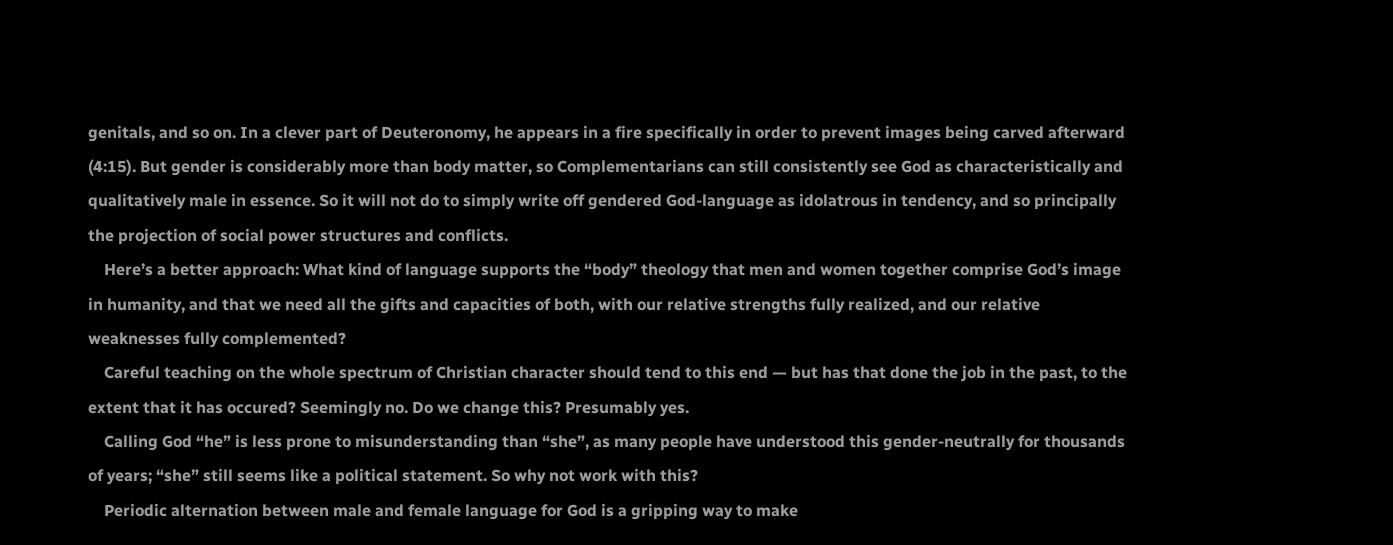genitals, and so on. In a clever part of Deuteronomy, he appears in a fire specifically in order to prevent images being carved afterward (4:15). But gender is considerably more than body matter, so Complementarians can still consistently see God as characteristically and qualitatively male in essence. So it will not do to simply write off gendered God-language as idolatrous in tendency, and so principally the projection of social power structures and conflicts.
    Here’s a better approach: What kind of language supports the “body” theology that men and women together comprise God’s image in humanity, and that we need all the gifts and capacities of both, with our relative strengths fully realized, and our relative weaknesses fully complemented?
    Careful teaching on the whole spectrum of Christian character should tend to this end — but has that done the job in the past, to the extent that it has occured? Seemingly no. Do we change this? Presumably yes.
    Calling God “he” is less prone to misunderstanding than “she”, as many people have understood this gender-neutrally for thousands of years; “she” still seems like a political statement. So why not work with this?
    Periodic alternation between male and female language for God is a gripping way to make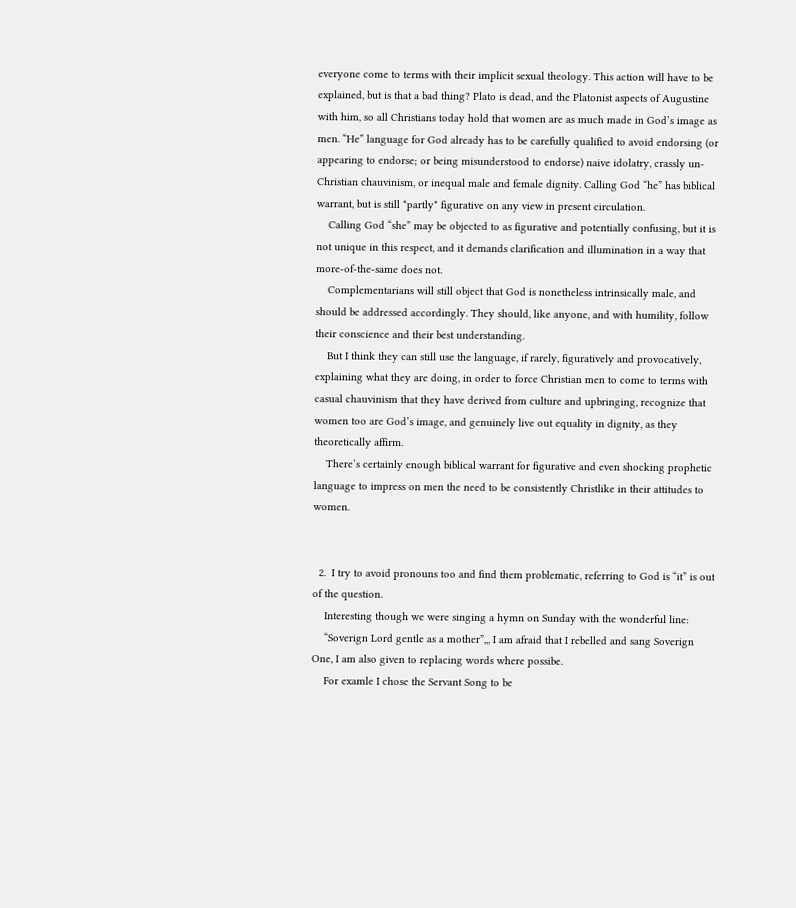everyone come to terms with their implicit sexual theology. This action will have to be explained, but is that a bad thing? Plato is dead, and the Platonist aspects of Augustine with him, so all Christians today hold that women are as much made in God’s image as men. “He” language for God already has to be carefully qualified to avoid endorsing (or appearing to endorse; or being misunderstood to endorse) naive idolatry, crassly un-Christian chauvinism, or inequal male and female dignity. Calling God “he” has biblical warrant, but is still *partly* figurative on any view in present circulation.
    Calling God “she” may be objected to as figurative and potentially confusing, but it is not unique in this respect, and it demands clarification and illumination in a way that more-of-the-same does not.
    Complementarians will still object that God is nonetheless intrinsically male, and should be addressed accordingly. They should, like anyone, and with humility, follow their conscience and their best understanding.
    But I think they can still use the language, if rarely, figuratively and provocatively, explaining what they are doing, in order to force Christian men to come to terms with casual chauvinism that they have derived from culture and upbringing, recognize that women too are God’s image, and genuinely live out equality in dignity, as they theoretically affirm.
    There’s certainly enough biblical warrant for figurative and even shocking prophetic language to impress on men the need to be consistently Christlike in their attitudes to women.


  2.  I try to avoid pronouns too and find them problematic, referring to God is “it” is out of the question.
    Interesting though we were singing a hymn on Sunday with the wonderful line:
    “Soverign Lord gentle as a mother”,,, I am afraid that I rebelled and sang Soverign One, I am also given to replacing words where possibe.
    For examle I chose the Servant Song to be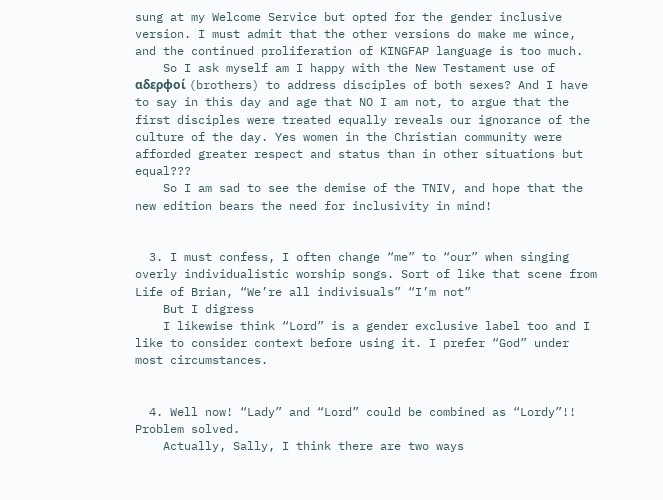sung at my Welcome Service but opted for the gender inclusive version. I must admit that the other versions do make me wince, and the continued proliferation of KINGFAP language is too much.
    So I ask myself am I happy with the New Testament use of αδερφοί (brothers) to address disciples of both sexes? And I have to say in this day and age that NO I am not, to argue that the first disciples were treated equally reveals our ignorance of the culture of the day. Yes women in the Christian community were afforded greater respect and status than in other situations but equal???
    So I am sad to see the demise of the TNIV, and hope that the new edition bears the need for inclusivity in mind!


  3. I must confess, I often change “me” to “our” when singing overly individualistic worship songs. Sort of like that scene from Life of Brian, “We’re all indivisuals” “I’m not”
    But I digress
    I likewise think “Lord” is a gender exclusive label too and I like to consider context before using it. I prefer “God” under most circumstances.


  4. Well now! “Lady” and “Lord” could be combined as “Lordy”!! Problem solved.
    Actually, Sally, I think there are two ways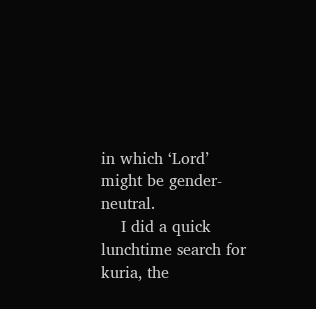in which ‘Lord’ might be gender-neutral.
    I did a quick lunchtime search for kuria, the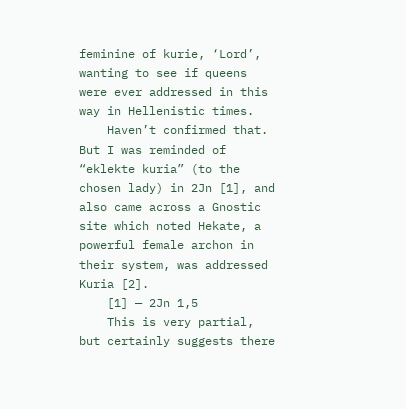feminine of kurie, ‘Lord’, wanting to see if queens were ever addressed in this way in Hellenistic times.
    Haven’t confirmed that. But I was reminded of “eklekte kuria” (to the chosen lady) in 2Jn [1], and also came across a Gnostic site which noted Hekate, a powerful female archon in their system, was addressed Kuria [2].
    [1] — 2Jn 1,5
    This is very partial, but certainly suggests there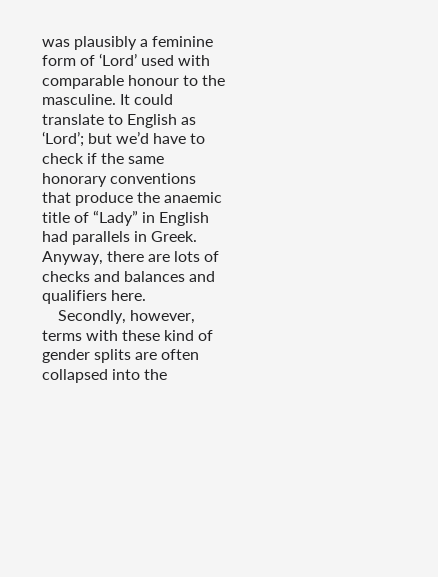was plausibly a feminine form of ‘Lord’ used with comparable honour to the masculine. It could translate to English as ‘Lord’; but we’d have to check if the same honorary conventions that produce the anaemic title of “Lady” in English had parallels in Greek. Anyway, there are lots of checks and balances and qualifiers here.
    Secondly, however, terms with these kind of gender splits are often collapsed into the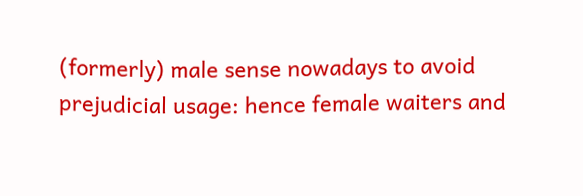(formerly) male sense nowadays to avoid prejudicial usage: hence female waiters and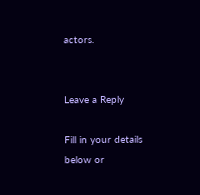actors.


Leave a Reply

Fill in your details below or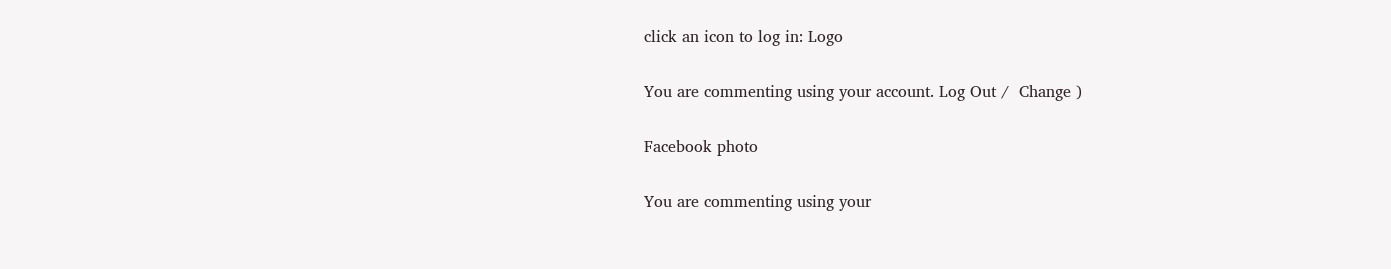click an icon to log in: Logo

You are commenting using your account. Log Out /  Change )

Facebook photo

You are commenting using your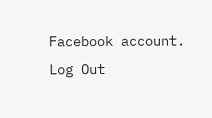Facebook account. Log Out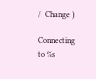/  Change )

Connecting to %s